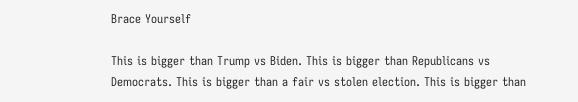Brace Yourself

This is bigger than Trump vs Biden. This is bigger than Republicans vs Democrats. This is bigger than a fair vs stolen election. This is bigger than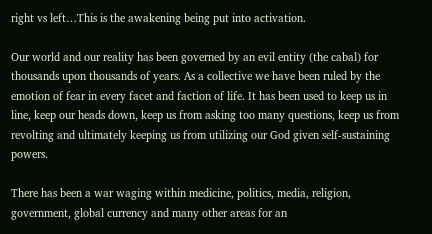right vs left…This is the awakening being put into activation.

Our world and our reality has been governed by an evil entity (the cabal) for thousands upon thousands of years. As a collective we have been ruled by the emotion of fear in every facet and faction of life. It has been used to keep us in line, keep our heads down, keep us from asking too many questions, keep us from revolting and ultimately keeping us from utilizing our God given self-sustaining powers.

There has been a war waging within medicine, politics, media, religion, government, global currency and many other areas for an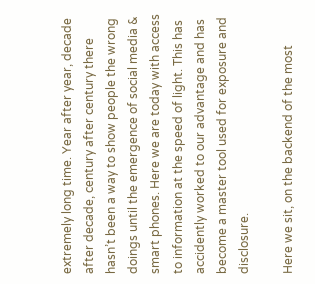extremely long time. Year after year, decade after decade, century after century there hasn’t been a way to show people the wrong doings until the emergence of social media & smart phones. Here we are today with access to information at the speed of light. This has accidently worked to our advantage and has become a master tool used for exposure and disclosure.

Here we sit, on the backend of the most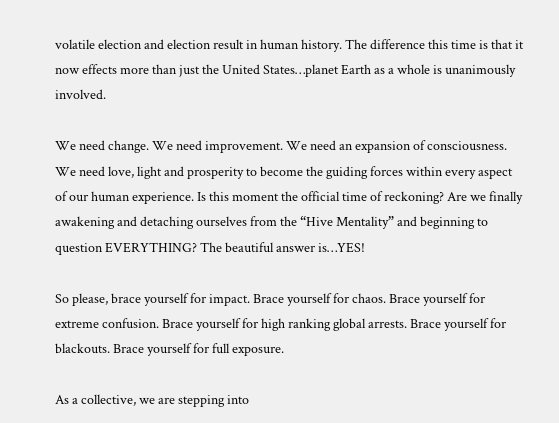volatile election and election result in human history. The difference this time is that it now effects more than just the United States…planet Earth as a whole is unanimously involved.

We need change. We need improvement. We need an expansion of consciousness. We need love, light and prosperity to become the guiding forces within every aspect of our human experience. Is this moment the official time of reckoning? Are we finally awakening and detaching ourselves from the “Hive Mentality” and beginning to question EVERYTHING? The beautiful answer is…YES!

So please, brace yourself for impact. Brace yourself for chaos. Brace yourself for extreme confusion. Brace yourself for high ranking global arrests. Brace yourself for blackouts. Brace yourself for full exposure.

As a collective, we are stepping into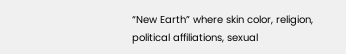“New Earth” where skin color, religion, political affiliations, sexual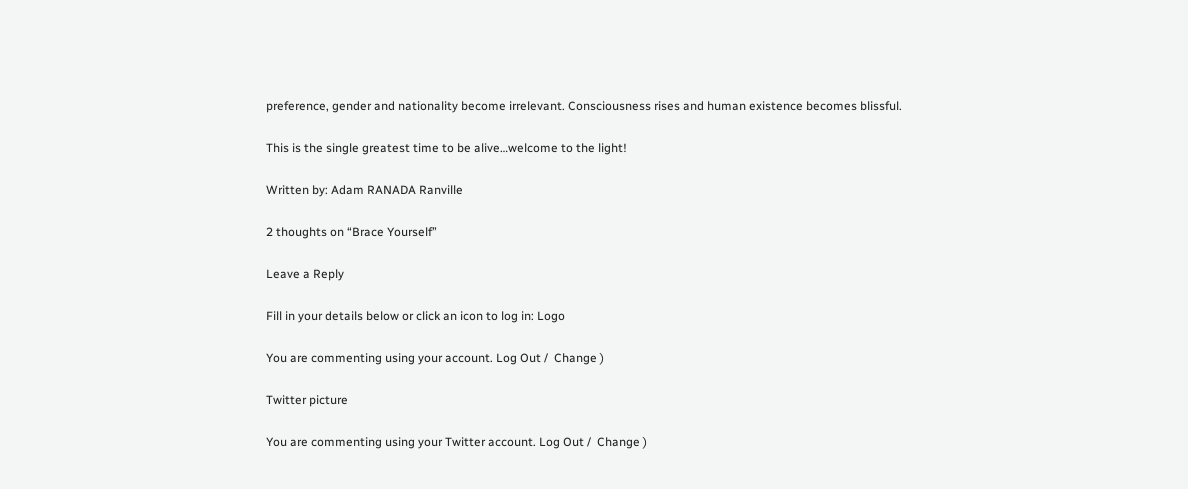preference, gender and nationality become irrelevant. Consciousness rises and human existence becomes blissful.

This is the single greatest time to be alive…welcome to the light!

Written by: Adam RANADA Ranville

2 thoughts on “Brace Yourself”

Leave a Reply

Fill in your details below or click an icon to log in: Logo

You are commenting using your account. Log Out /  Change )

Twitter picture

You are commenting using your Twitter account. Log Out /  Change )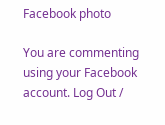Facebook photo

You are commenting using your Facebook account. Log Out /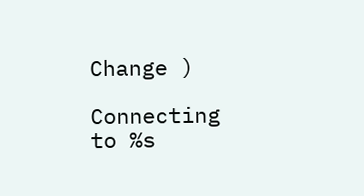Change )

Connecting to %s